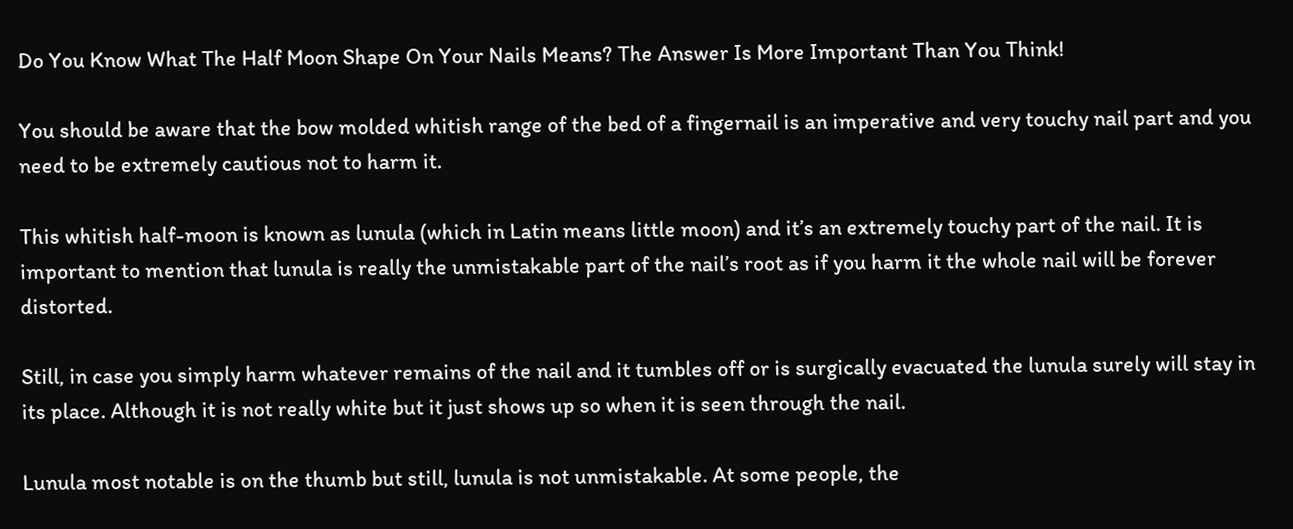Do You Know What The Half Moon Shape On Your Nails Means? The Answer Is More Important Than You Think!

You should be aware that the bow molded whitish range of the bed of a fingernail is an imperative and very touchy nail part and you need to be extremely cautious not to harm it.

This whitish half-moon is known as lunula (which in Latin means little moon) and it’s an extremely touchy part of the nail. It is important to mention that lunula is really the unmistakable part of the nail’s root as if you harm it the whole nail will be forever distorted.

Still, in case you simply harm whatever remains of the nail and it tumbles off or is surgically evacuated the lunula surely will stay in its place. Although it is not really white but it just shows up so when it is seen through the nail.

Lunula most notable is on the thumb but still, lunula is not unmistakable. At some people, the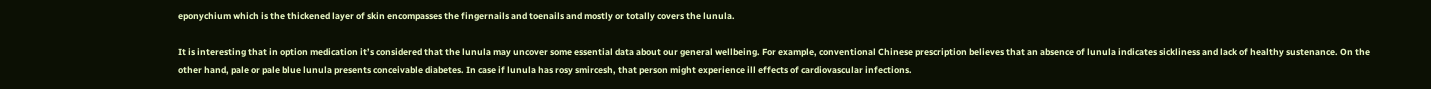eponychium which is the thickened layer of skin encompasses the fingernails and toenails and mostly or totally covers the lunula.

It is interesting that in option medication it’s considered that the lunula may uncover some essential data about our general wellbeing. For example, conventional Chinese prescription believes that an absence of lunula indicates sickliness and lack of healthy sustenance. On the other hand, pale or pale blue lunula presents conceivable diabetes. In case if lunula has rosy smircesh, that person might experience ill effects of cardiovascular infections.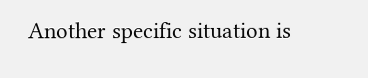Another specific situation is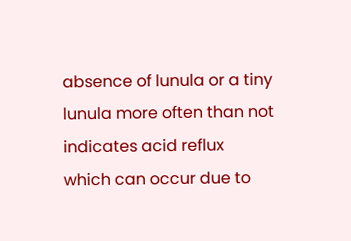absence of lunula or a tiny lunula more often than not indicates acid reflux which can occur due to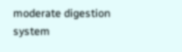moderate digestion system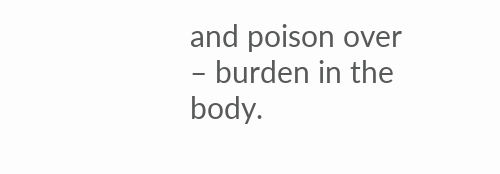and poison over – burden in the body.